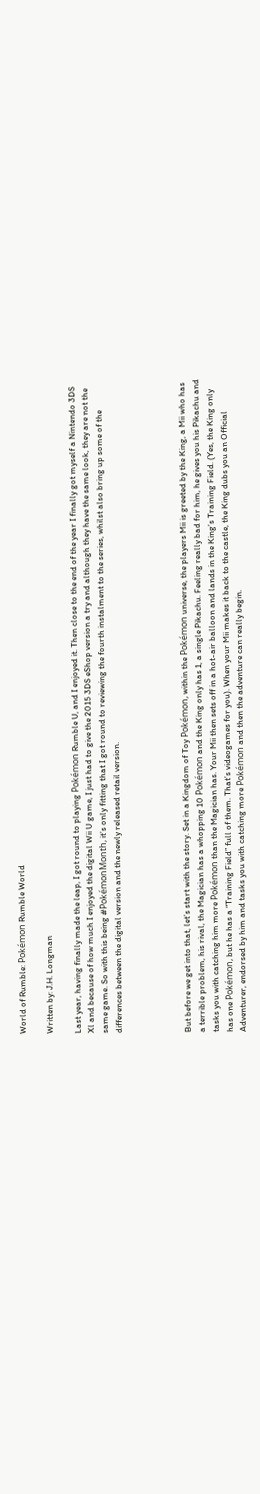World of Rumble: Pokémon Rumble World

Written by: J.H. Longman

Last year, having finally made the leap, I got round to playing Pokémon Rumble U, and I enjoyed it. Then close to the end of the year I finally got myself a Nintendo 3DS Xl and because of how much I enjoyed the digital Wii U game, I just had to give the 2015 3DS eShop version a try and although they have the same look, they are not the same game. So with this being #PokémonMonth, it’s only fitting that I got round to reviewing the fourth instalment to the series, whilst also bring up some of the differences between the digital version and the newly released retail version.




But before we get into that, let’s start with the story. Set in a Kingdom of Toy Pokémon, within the Pokémon universe, the players Mii is greeted by the King, a Mii who has a terrible problem, his rival, the Magician has a whopping 10 Pokémon and the King only has 1, a single Pikachu. Feeling really bad for him, he gives you his Pikachu and tasks you with catching him more Pokémon than the Magician has. Your Mii then sets off in a hot-air balloon and lands in the King’s Training Field. (Yes, the King only has one Pokémon, but he has a “Training Field” full of them. That’s videogames for you). When your Mii makes it back to the castle, the King dubs you an Official Adventurer, endorsed by him and tasks you with catching more Pokémon and then the adventure can really begin.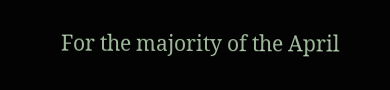For the majority of the April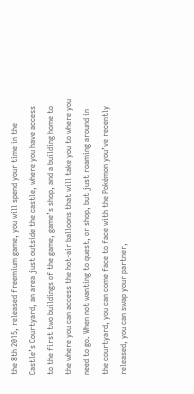the 8th 2015, released freemium game, you will spend your time in the Castle’s Courtyard, an area just outside the castle, where you have access to the first two buildings of the game, game’s shop, and a building home to the where you can access the hot-air balloons that will take you to where you need to go. When not wanting to quest, or shop, but just roaming around in the courtyard, you can come face to face with the Pokémon you’ve recently released, you can swap your partner,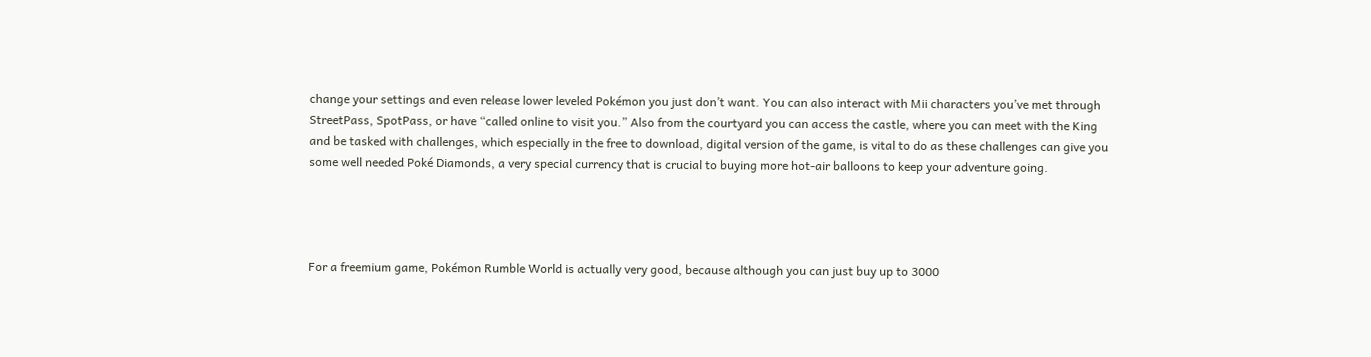change your settings and even release lower leveled Pokémon you just don’t want. You can also interact with Mii characters you’ve met through StreetPass, SpotPass, or have “called online to visit you.” Also from the courtyard you can access the castle, where you can meet with the King and be tasked with challenges, which especially in the free to download, digital version of the game, is vital to do as these challenges can give you some well needed Poké Diamonds, a very special currency that is crucial to buying more hot-air balloons to keep your adventure going.




For a freemium game, Pokémon Rumble World is actually very good, because although you can just buy up to 3000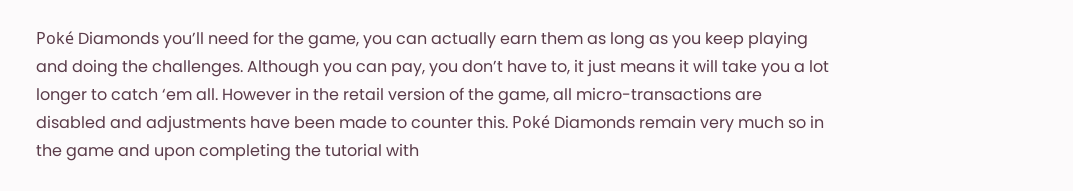Poké Diamonds you’ll need for the game, you can actually earn them as long as you keep playing and doing the challenges. Although you can pay, you don’t have to, it just means it will take you a lot longer to catch ‘em all. However in the retail version of the game, all micro-transactions are disabled and adjustments have been made to counter this. Poké Diamonds remain very much so in the game and upon completing the tutorial with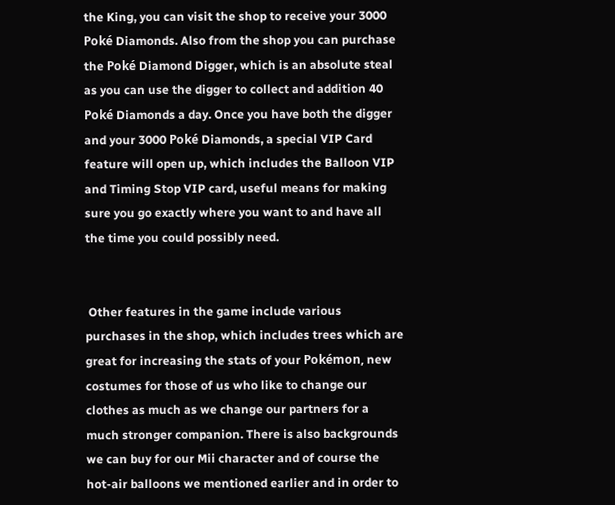the King, you can visit the shop to receive your 3000 Poké Diamonds. Also from the shop you can purchase the Poké Diamond Digger, which is an absolute steal as you can use the digger to collect and addition 40 Poké Diamonds a day. Once you have both the digger and your 3000 Poké Diamonds, a special VIP Card feature will open up, which includes the Balloon VIP and Timing Stop VIP card, useful means for making sure you go exactly where you want to and have all the time you could possibly need.


 Other features in the game include various purchases in the shop, which includes trees which are great for increasing the stats of your Pokémon, new costumes for those of us who like to change our clothes as much as we change our partners for a much stronger companion. There is also backgrounds we can buy for our Mii character and of course the hot-air balloons we mentioned earlier and in order to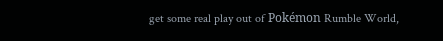get some real play out of Pokémon Rumble World,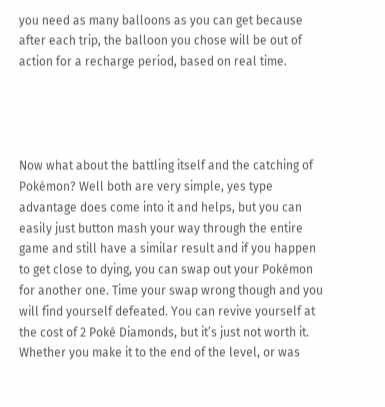you need as many balloons as you can get because after each trip, the balloon you chose will be out of action for a recharge period, based on real time.




Now what about the battling itself and the catching of Pokémon? Well both are very simple, yes type advantage does come into it and helps, but you can easily just button mash your way through the entire game and still have a similar result and if you happen to get close to dying, you can swap out your Pokémon for another one. Time your swap wrong though and you will find yourself defeated. You can revive yourself at the cost of 2 Poké Diamonds, but it’s just not worth it. Whether you make it to the end of the level, or was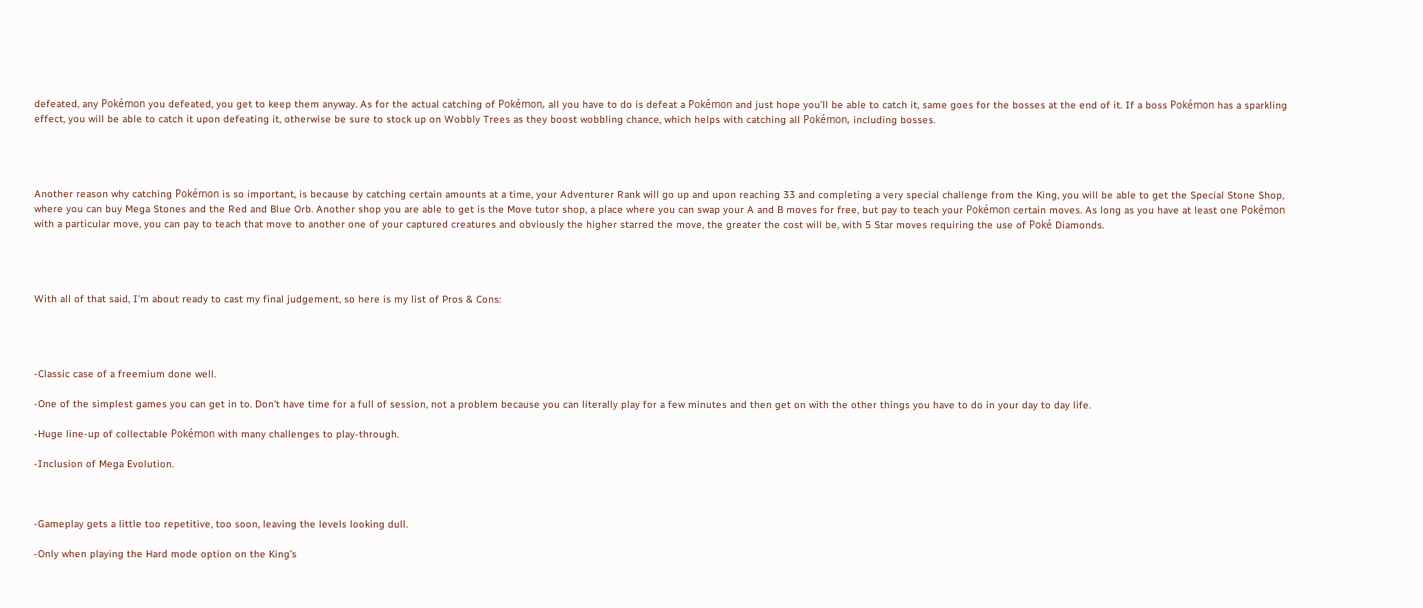defeated, any Pokémon you defeated, you get to keep them anyway. As for the actual catching of Pokémon, all you have to do is defeat a Pokémon and just hope you’ll be able to catch it, same goes for the bosses at the end of it. If a boss Pokémon has a sparkling effect, you will be able to catch it upon defeating it, otherwise be sure to stock up on Wobbly Trees as they boost wobbling chance, which helps with catching all Pokémon, including bosses.




Another reason why catching Pokémon is so important, is because by catching certain amounts at a time, your Adventurer Rank will go up and upon reaching 33 and completing a very special challenge from the King, you will be able to get the Special Stone Shop, where you can buy Mega Stones and the Red and Blue Orb. Another shop you are able to get is the Move tutor shop, a place where you can swap your A and B moves for free, but pay to teach your Pokémon certain moves. As long as you have at least one Pokémon with a particular move, you can pay to teach that move to another one of your captured creatures and obviously the higher starred the move, the greater the cost will be, with 5 Star moves requiring the use of Poké Diamonds.




With all of that said, I’m about ready to cast my final judgement, so here is my list of Pros & Cons:




-Classic case of a freemium done well.

-One of the simplest games you can get in to. Don’t have time for a full of session, not a problem because you can literally play for a few minutes and then get on with the other things you have to do in your day to day life.

-Huge line-up of collectable Pokémon with many challenges to play-through.

-Inclusion of Mega Evolution.



-Gameplay gets a little too repetitive, too soon, leaving the levels looking dull.

-Only when playing the Hard mode option on the King’s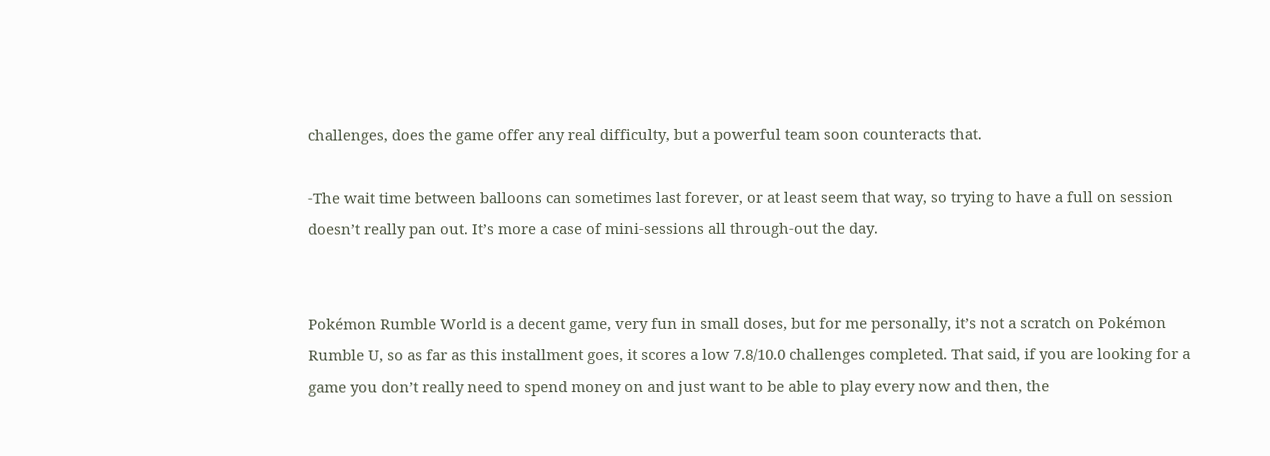challenges, does the game offer any real difficulty, but a powerful team soon counteracts that.

-The wait time between balloons can sometimes last forever, or at least seem that way, so trying to have a full on session doesn’t really pan out. It’s more a case of mini-sessions all through-out the day.


Pokémon Rumble World is a decent game, very fun in small doses, but for me personally, it’s not a scratch on Pokémon Rumble U, so as far as this installment goes, it scores a low 7.8/10.0 challenges completed. That said, if you are looking for a game you don’t really need to spend money on and just want to be able to play every now and then, the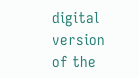digital version of the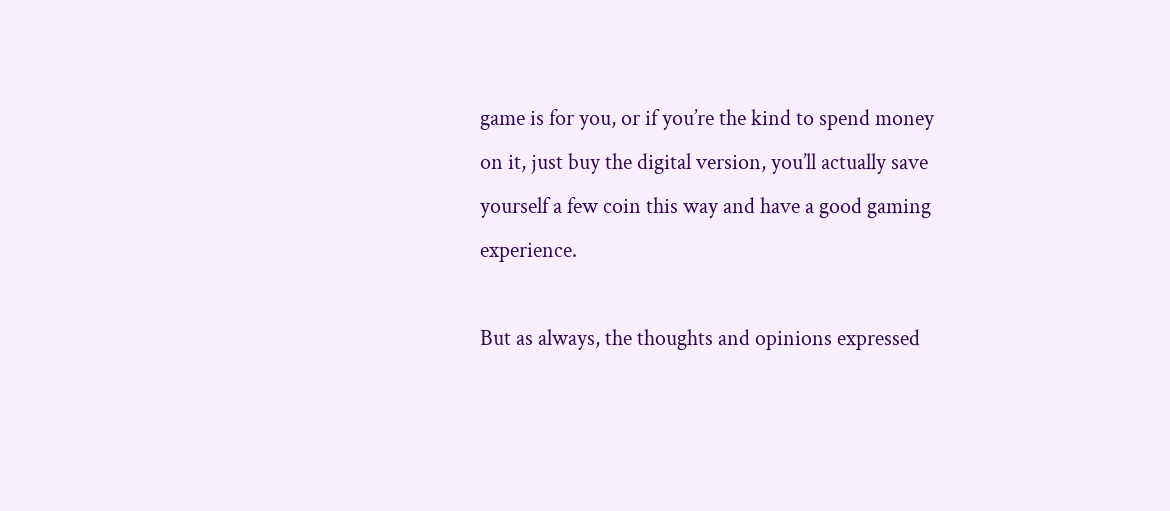game is for you, or if you’re the kind to spend money on it, just buy the digital version, you’ll actually save yourself a few coin this way and have a good gaming experience.

But as always, the thoughts and opinions expressed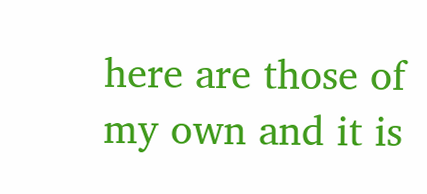here are those of my own and it is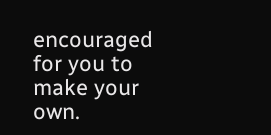encouraged for you to make your own.